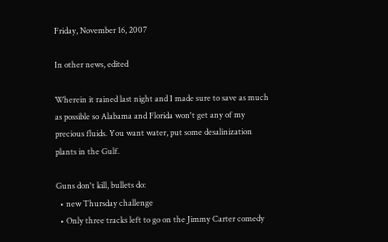Friday, November 16, 2007

In other news, edited

Wherein it rained last night and I made sure to save as much as possible so Alabama and Florida won't get any of my precious fluids. You want water, put some desalinization plants in the Gulf.

Guns don't kill, bullets do:
  • new Thursday challenge
  • Only three tracks left to go on the Jimmy Carter comedy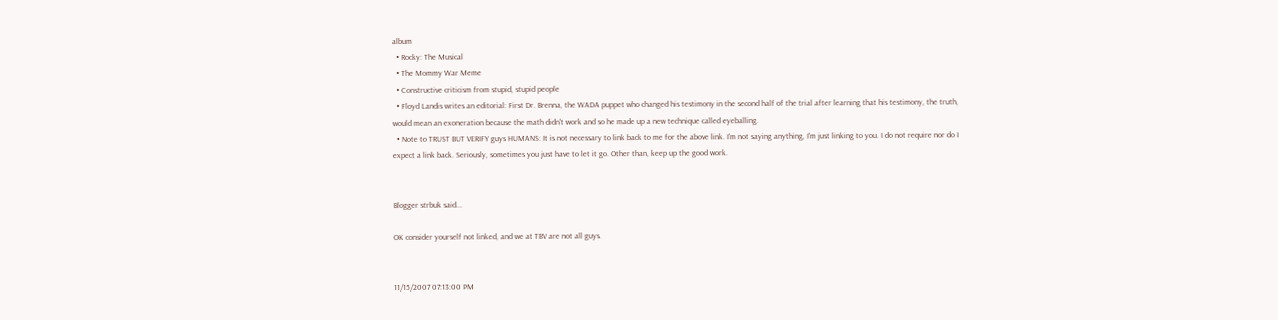album
  • Rocky: The Musical
  • The Mommy War Meme
  • Constructive criticism from stupid, stupid people
  • Floyd Landis writes an editorial: First Dr. Brenna, the WADA puppet who changed his testimony in the second half of the trial after learning that his testimony, the truth, would mean an exoneration because the math didn't work and so he made up a new technique called eyeballing.
  • Note to TRUST BUT VERIFY guys HUMANS: It is not necessary to link back to me for the above link. I'm not saying anything, I'm just linking to you. I do not require nor do I expect a link back. Seriously, sometimes you just have to let it go. Other than, keep up the good work.


Blogger strbuk said...

OK consider yourself not linked, and we at TBV are not all guys.


11/15/2007 07:13:00 PM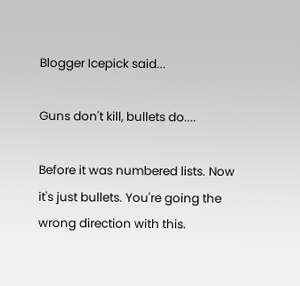Blogger Icepick said...

Guns don't kill, bullets do....

Before it was numbered lists. Now it's just bullets. You're going the wrong direction with this.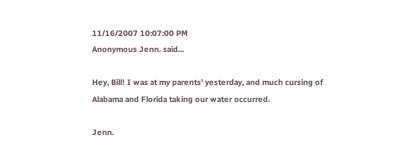11/16/2007 10:07:00 PM
Anonymous Jenn. said...

Hey, Bill! I was at my parents' yesterday, and much cursing of Alabama and Florida taking our water occurred.

Jenn.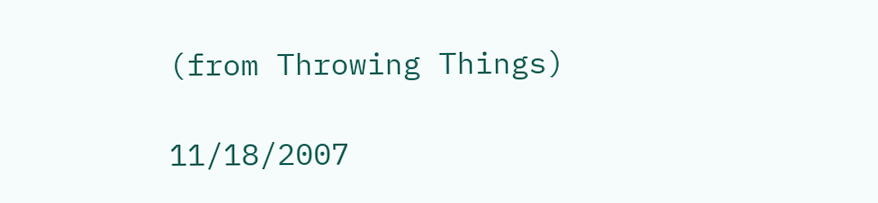(from Throwing Things)

11/18/2007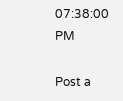07:38:00 PM

Post a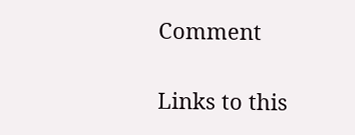Comment

Links to this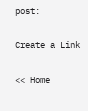post:

Create a Link

<< Home